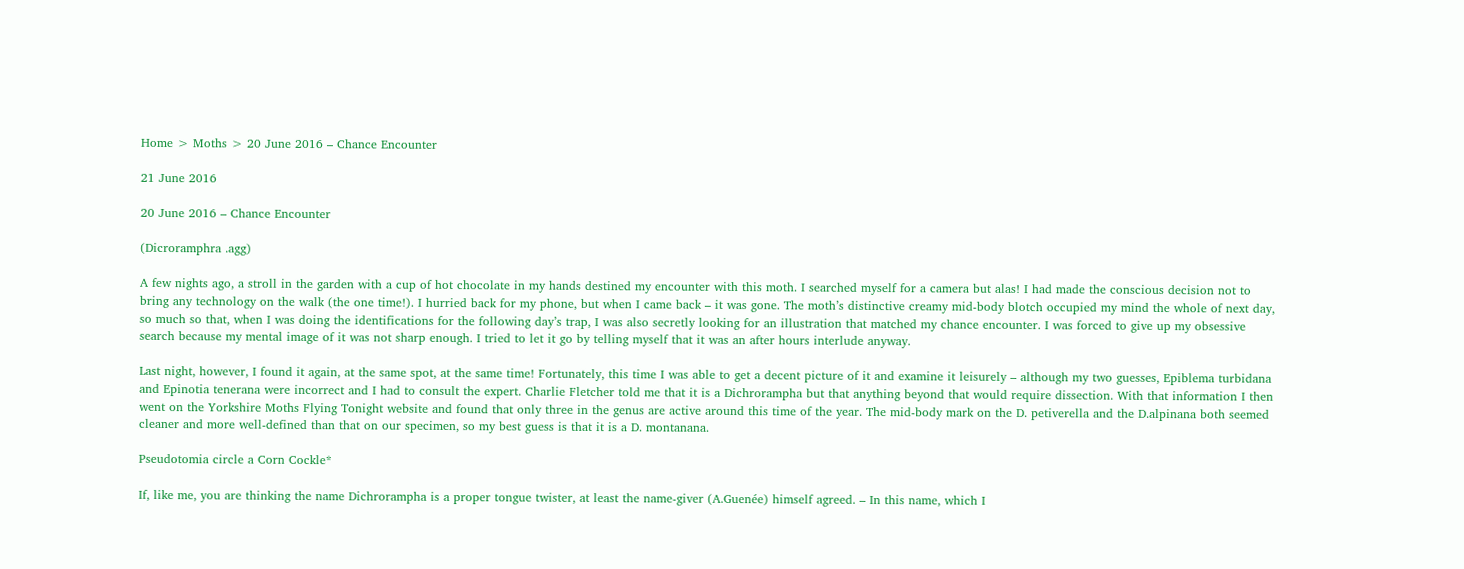Home > Moths > 20 June 2016 – Chance Encounter

21 June 2016

20 June 2016 – Chance Encounter

(Dicroramphra .agg)

A few nights ago, a stroll in the garden with a cup of hot chocolate in my hands destined my encounter with this moth. I searched myself for a camera but alas! I had made the conscious decision not to bring any technology on the walk (the one time!). I hurried back for my phone, but when I came back – it was gone. The moth’s distinctive creamy mid-body blotch occupied my mind the whole of next day, so much so that, when I was doing the identifications for the following day’s trap, I was also secretly looking for an illustration that matched my chance encounter. I was forced to give up my obsessive search because my mental image of it was not sharp enough. I tried to let it go by telling myself that it was an after hours interlude anyway.

Last night, however, I found it again, at the same spot, at the same time! Fortunately, this time I was able to get a decent picture of it and examine it leisurely – although my two guesses, Epiblema turbidana and Epinotia tenerana were incorrect and I had to consult the expert. Charlie Fletcher told me that it is a Dichrorampha but that anything beyond that would require dissection. With that information I then went on the Yorkshire Moths Flying Tonight website and found that only three in the genus are active around this time of the year. The mid-body mark on the D. petiverella and the D.alpinana both seemed cleaner and more well-defined than that on our specimen, so my best guess is that it is a D. montanana.

Pseudotomia circle a Corn Cockle*

If, like me, you are thinking the name Dichrorampha is a proper tongue twister, at least the name-giver (A.Guenée) himself agreed. – In this name, which I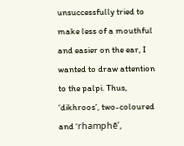unsuccessfully tried to make less of a mouthful and easier on the ear, I wanted to draw attention to the palpi. Thus, ‘dikhroos’, two-coloured and ‘rhamphē’,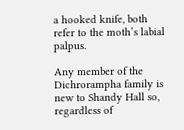a hooked knife, both refer to the moth’s labial palpus.

Any member of the Dichrorampha family is new to Shandy Hall so, regardless of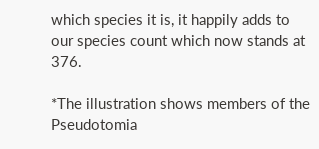which species it is, it happily adds to our species count which now stands at 376.

*The illustration shows members of the Pseudotomia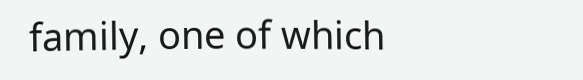family, one of which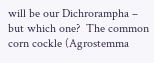will be our Dichrorampha – but which one?  The common corn cockle (Agrostemma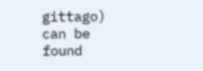gittago) can be found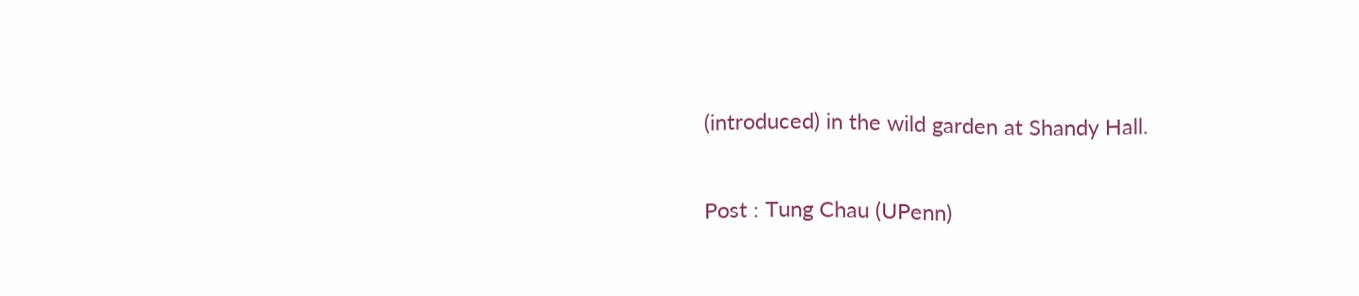(introduced) in the wild garden at Shandy Hall.

Post : Tung Chau (UPenn)